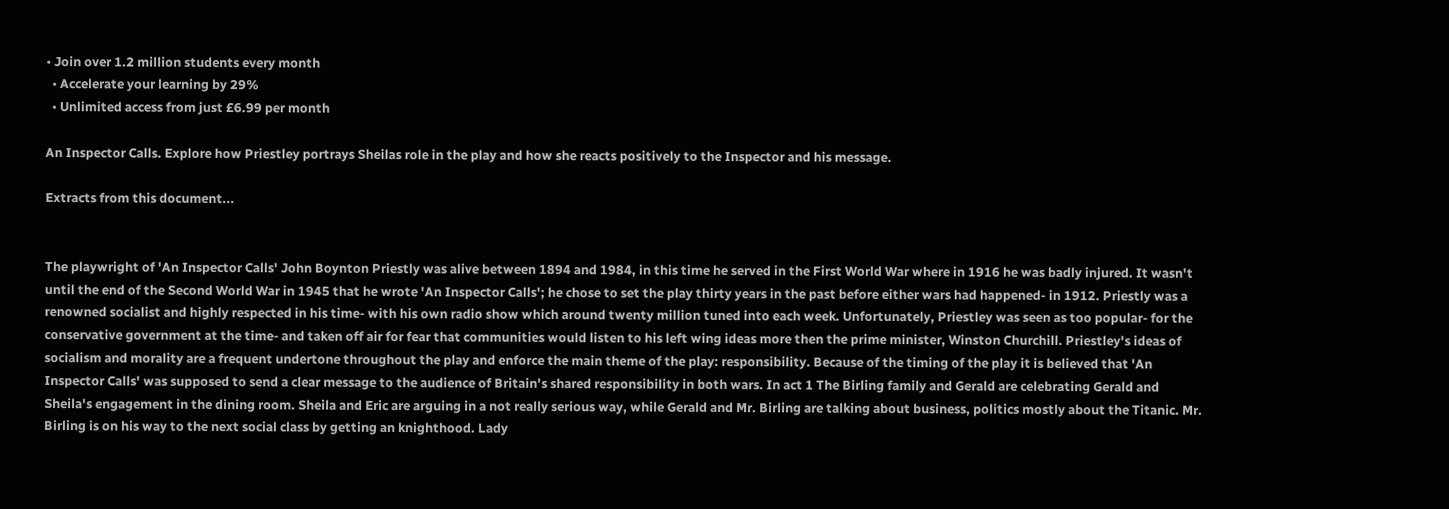• Join over 1.2 million students every month
  • Accelerate your learning by 29%
  • Unlimited access from just £6.99 per month

An Inspector Calls. Explore how Priestley portrays Sheilas role in the play and how she reacts positively to the Inspector and his message.

Extracts from this document...


The playwright of 'An Inspector Calls' John Boynton Priestly was alive between 1894 and 1984, in this time he served in the First World War where in 1916 he was badly injured. It wasn't until the end of the Second World War in 1945 that he wrote 'An Inspector Calls'; he chose to set the play thirty years in the past before either wars had happened- in 1912. Priestly was a renowned socialist and highly respected in his time- with his own radio show which around twenty million tuned into each week. Unfortunately, Priestley was seen as too popular- for the conservative government at the time- and taken off air for fear that communities would listen to his left wing ideas more then the prime minister, Winston Churchill. Priestley's ideas of socialism and morality are a frequent undertone throughout the play and enforce the main theme of the play: responsibility. Because of the timing of the play it is believed that 'An Inspector Calls' was supposed to send a clear message to the audience of Britain's shared responsibility in both wars. In act 1 The Birling family and Gerald are celebrating Gerald and Sheila's engagement in the dining room. Sheila and Eric are arguing in a not really serious way, while Gerald and Mr. Birling are talking about business, politics mostly about the Titanic. Mr. Birling is on his way to the next social class by getting an knighthood. Lady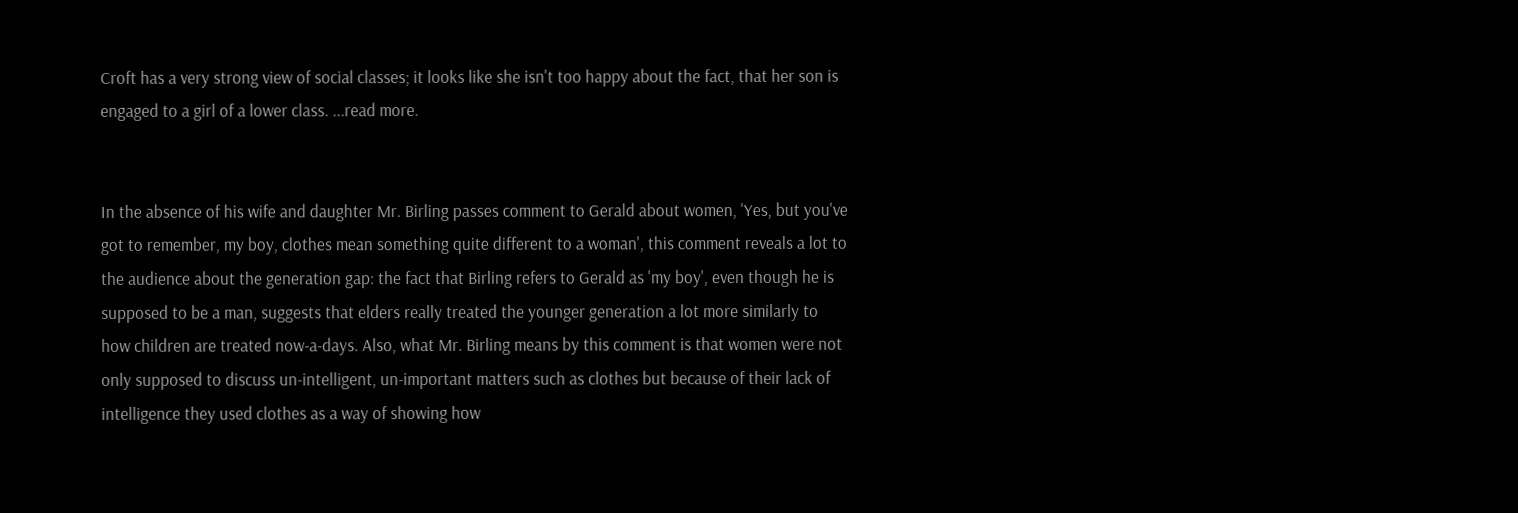Croft has a very strong view of social classes; it looks like she isn't too happy about the fact, that her son is engaged to a girl of a lower class. ...read more.


In the absence of his wife and daughter Mr. Birling passes comment to Gerald about women, 'Yes, but you've got to remember, my boy, clothes mean something quite different to a woman', this comment reveals a lot to the audience about the generation gap: the fact that Birling refers to Gerald as 'my boy', even though he is supposed to be a man, suggests that elders really treated the younger generation a lot more similarly to how children are treated now-a-days. Also, what Mr. Birling means by this comment is that women were not only supposed to discuss un-intelligent, un-important matters such as clothes but because of their lack of intelligence they used clothes as a way of showing how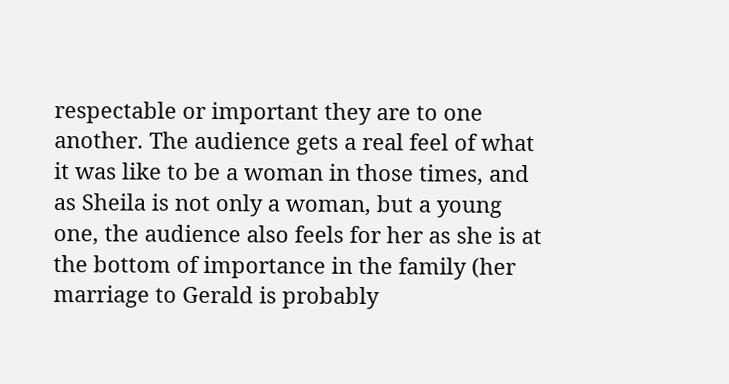respectable or important they are to one another. The audience gets a real feel of what it was like to be a woman in those times, and as Sheila is not only a woman, but a young one, the audience also feels for her as she is at the bottom of importance in the family (her marriage to Gerald is probably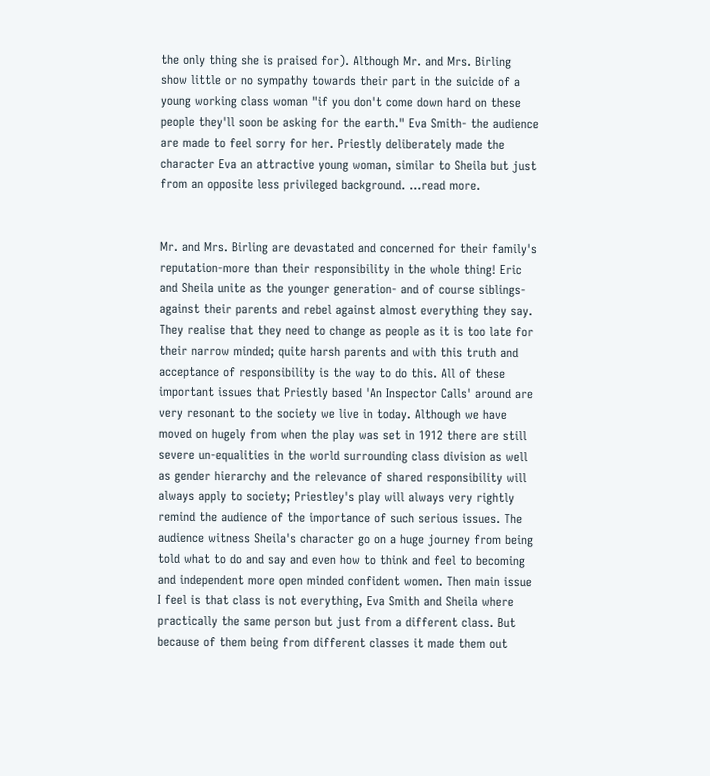the only thing she is praised for). Although Mr. and Mrs. Birling show little or no sympathy towards their part in the suicide of a young working class woman "if you don't come down hard on these people they'll soon be asking for the earth." Eva Smith- the audience are made to feel sorry for her. Priestly deliberately made the character Eva an attractive young woman, similar to Sheila but just from an opposite less privileged background. ...read more.


Mr. and Mrs. Birling are devastated and concerned for their family's reputation-more than their responsibility in the whole thing! Eric and Sheila unite as the younger generation- and of course siblings- against their parents and rebel against almost everything they say. They realise that they need to change as people as it is too late for their narrow minded; quite harsh parents and with this truth and acceptance of responsibility is the way to do this. All of these important issues that Priestly based 'An Inspector Calls' around are very resonant to the society we live in today. Although we have moved on hugely from when the play was set in 1912 there are still severe un-equalities in the world surrounding class division as well as gender hierarchy and the relevance of shared responsibility will always apply to society; Priestley's play will always very rightly remind the audience of the importance of such serious issues. The audience witness Sheila's character go on a huge journey from being told what to do and say and even how to think and feel to becoming and independent more open minded confident women. Then main issue I feel is that class is not everything, Eva Smith and Sheila where practically the same person but just from a different class. But because of them being from different classes it made them out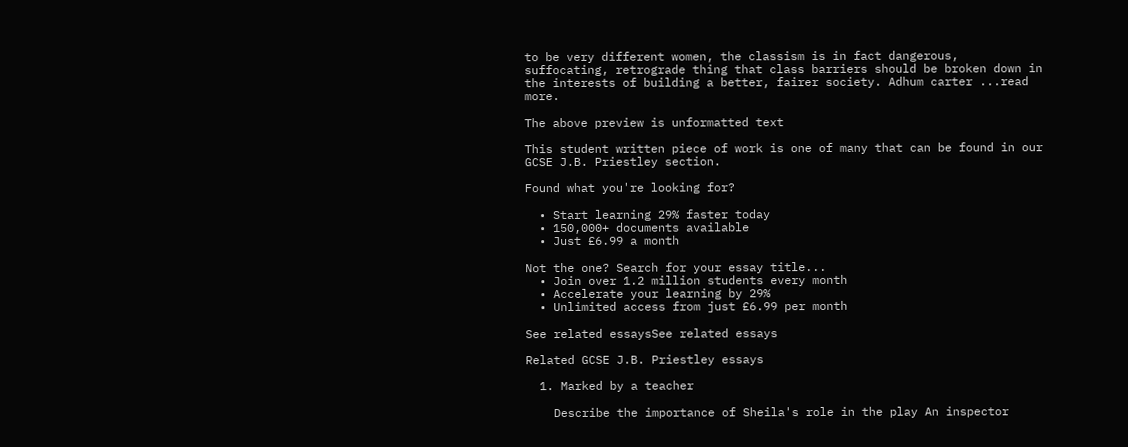to be very different women, the classism is in fact dangerous, suffocating, retrograde thing that class barriers should be broken down in the interests of building a better, fairer society. Adhum carter ...read more.

The above preview is unformatted text

This student written piece of work is one of many that can be found in our GCSE J.B. Priestley section.

Found what you're looking for?

  • Start learning 29% faster today
  • 150,000+ documents available
  • Just £6.99 a month

Not the one? Search for your essay title...
  • Join over 1.2 million students every month
  • Accelerate your learning by 29%
  • Unlimited access from just £6.99 per month

See related essaysSee related essays

Related GCSE J.B. Priestley essays

  1. Marked by a teacher

    Describe the importance of Sheila's role in the play An inspector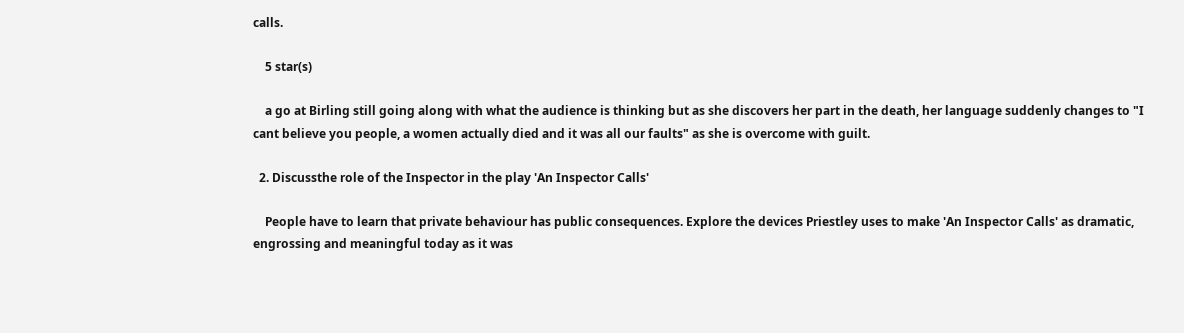calls.

    5 star(s)

    a go at Birling still going along with what the audience is thinking but as she discovers her part in the death, her language suddenly changes to "I cant believe you people, a women actually died and it was all our faults" as she is overcome with guilt.

  2. Discussthe role of the Inspector in the play 'An Inspector Calls'

    People have to learn that private behaviour has public consequences. Explore the devices Priestley uses to make 'An Inspector Calls' as dramatic, engrossing and meaningful today as it was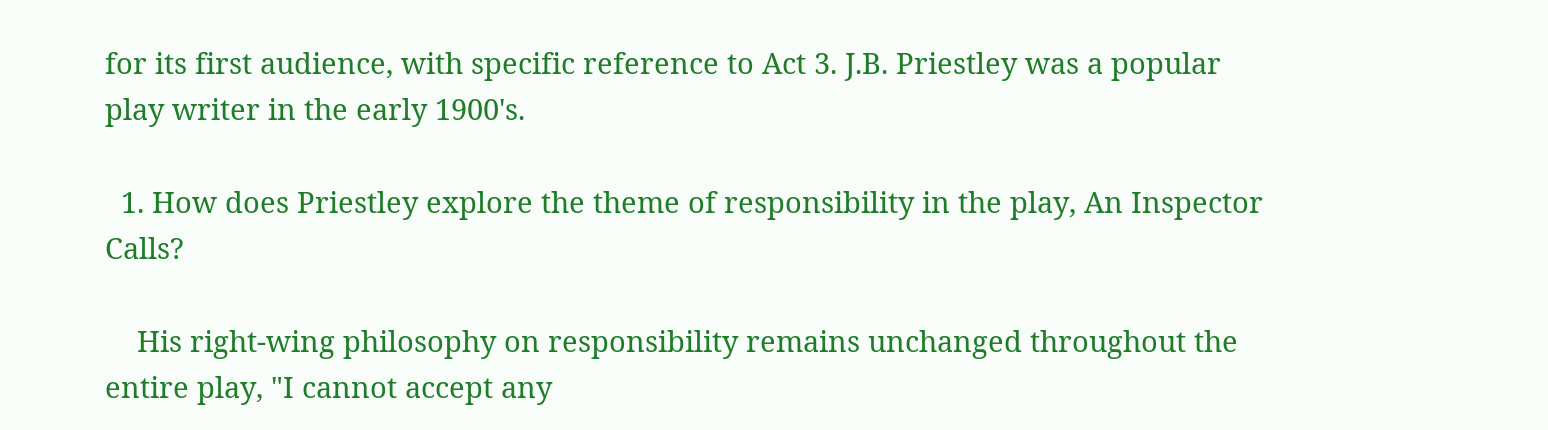for its first audience, with specific reference to Act 3. J.B. Priestley was a popular play writer in the early 1900's.

  1. How does Priestley explore the theme of responsibility in the play, An Inspector Calls?

    His right-wing philosophy on responsibility remains unchanged throughout the entire play, "I cannot accept any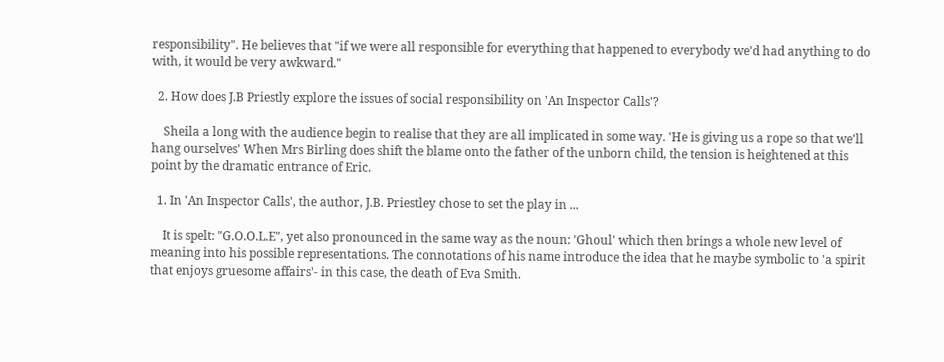responsibility". He believes that "if we were all responsible for everything that happened to everybody we'd had anything to do with, it would be very awkward."

  2. How does J.B Priestly explore the issues of social responsibility on 'An Inspector Calls'?

    Sheila a long with the audience begin to realise that they are all implicated in some way. 'He is giving us a rope so that we'll hang ourselves' When Mrs Birling does shift the blame onto the father of the unborn child, the tension is heightened at this point by the dramatic entrance of Eric.

  1. In 'An Inspector Calls', the author, J.B. Priestley chose to set the play in ...

    It is spelt: "G.O.O.L.E", yet also pronounced in the same way as the noun: 'Ghoul' which then brings a whole new level of meaning into his possible representations. The connotations of his name introduce the idea that he maybe symbolic to 'a spirit that enjoys gruesome affairs'- in this case, the death of Eva Smith.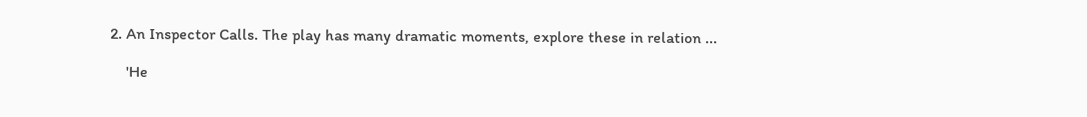2. An Inspector Calls. The play has many dramatic moments, explore these in relation ...

    'He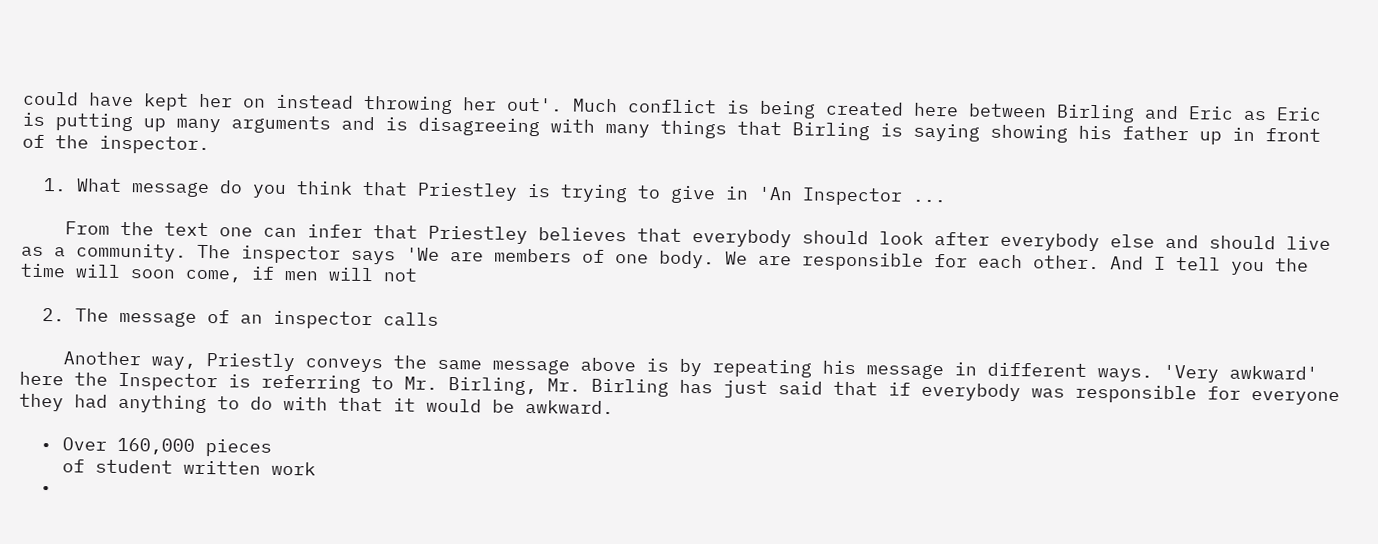could have kept her on instead throwing her out'. Much conflict is being created here between Birling and Eric as Eric is putting up many arguments and is disagreeing with many things that Birling is saying showing his father up in front of the inspector.

  1. What message do you think that Priestley is trying to give in 'An Inspector ...

    From the text one can infer that Priestley believes that everybody should look after everybody else and should live as a community. The inspector says 'We are members of one body. We are responsible for each other. And I tell you the time will soon come, if men will not

  2. The message of an inspector calls

    Another way, Priestly conveys the same message above is by repeating his message in different ways. 'Very awkward' here the Inspector is referring to Mr. Birling, Mr. Birling has just said that if everybody was responsible for everyone they had anything to do with that it would be awkward.

  • Over 160,000 pieces
    of student written work
  •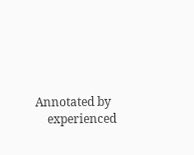Annotated by
    experienced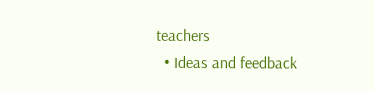teachers
  • Ideas and feedback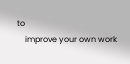to
    improve your own work